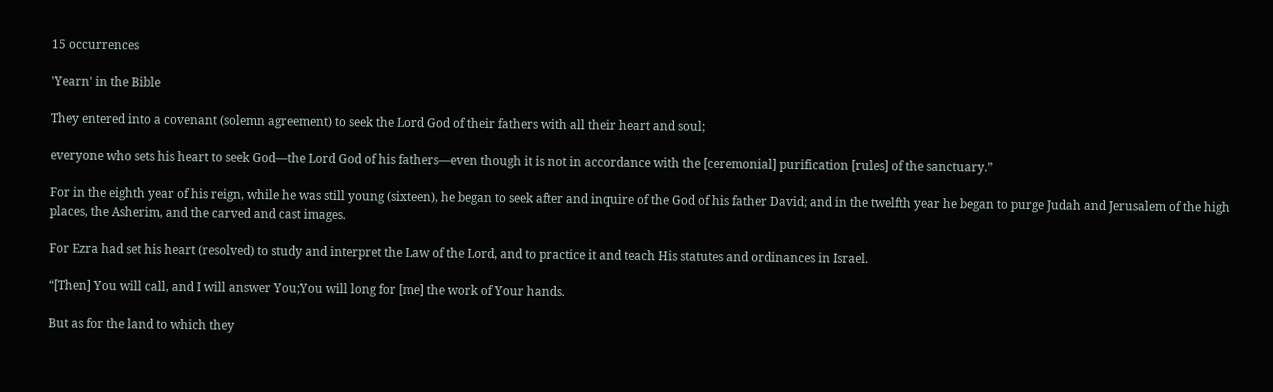15 occurrences

'Yearn' in the Bible

They entered into a covenant (solemn agreement) to seek the Lord God of their fathers with all their heart and soul;

everyone who sets his heart to seek God—the Lord God of his fathers—even though it is not in accordance with the [ceremonial] purification [rules] of the sanctuary.”

For in the eighth year of his reign, while he was still young (sixteen), he began to seek after and inquire of the God of his father David; and in the twelfth year he began to purge Judah and Jerusalem of the high places, the Asherim, and the carved and cast images.

For Ezra had set his heart (resolved) to study and interpret the Law of the Lord, and to practice it and teach His statutes and ordinances in Israel.

“[Then] You will call, and I will answer You;You will long for [me] the work of Your hands.

But as for the land to which they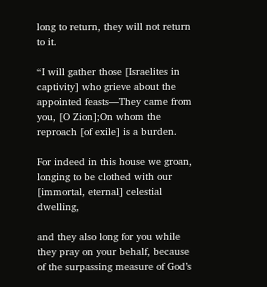long to return, they will not return to it.

“I will gather those [Israelites in captivity] who grieve about the appointed feasts—They came from you, [O Zion];On whom the reproach [of exile] is a burden.

For indeed in this house we groan, longing to be clothed with our [immortal, eternal] celestial dwelling,

and they also long for you while they pray on your behalf, because of the surpassing measure of God’s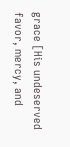grace [His undeserved favor, mercy, and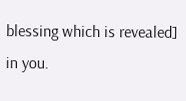blessing which is revealed] in you.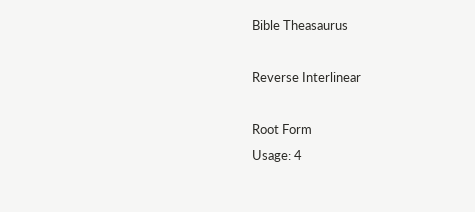Bible Theasaurus

Reverse Interlinear

Root Form
Usage: 4